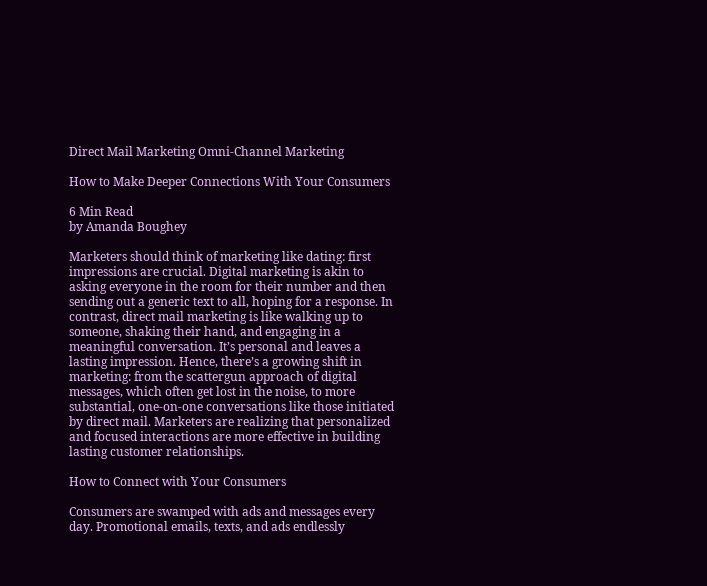Direct Mail Marketing Omni-Channel Marketing

How to Make Deeper Connections With Your Consumers

6 Min Read
by Amanda Boughey

Marketers should think of marketing like dating: first impressions are crucial. Digital marketing is akin to asking everyone in the room for their number and then sending out a generic text to all, hoping for a response. In contrast, direct mail marketing is like walking up to someone, shaking their hand, and engaging in a meaningful conversation. It’s personal and leaves a lasting impression. Hence, there’s a growing shift in marketing: from the scattergun approach of digital messages, which often get lost in the noise, to more substantial, one-on-one conversations like those initiated by direct mail. Marketers are realizing that personalized and focused interactions are more effective in building lasting customer relationships.

How to Connect with Your Consumers

Consumers are swamped with ads and messages every day. Promotional emails, texts, and ads endlessly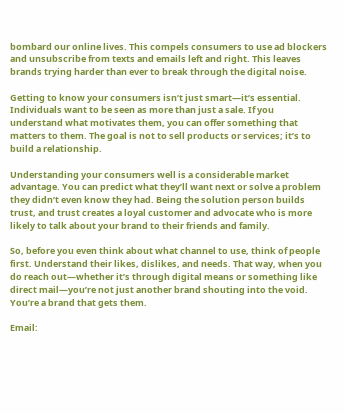bombard our online lives. This compels consumers to use ad blockers and unsubscribe from texts and emails left and right. This leaves brands trying harder than ever to break through the digital noise.

Getting to know your consumers isn’t just smart—it’s essential. Individuals want to be seen as more than just a sale. If you understand what motivates them, you can offer something that matters to them. The goal is not to sell products or services; it’s to build a relationship.

Understanding your consumers well is a considerable market advantage. You can predict what they’ll want next or solve a problem they didn’t even know they had. Being the solution person builds trust, and trust creates a loyal customer and advocate who is more likely to talk about your brand to their friends and family.

So, before you even think about what channel to use, think of people first. Understand their likes, dislikes, and needs. That way, when you do reach out—whether it’s through digital means or something like direct mail—you’re not just another brand shouting into the void. You’re a brand that gets them.

Email: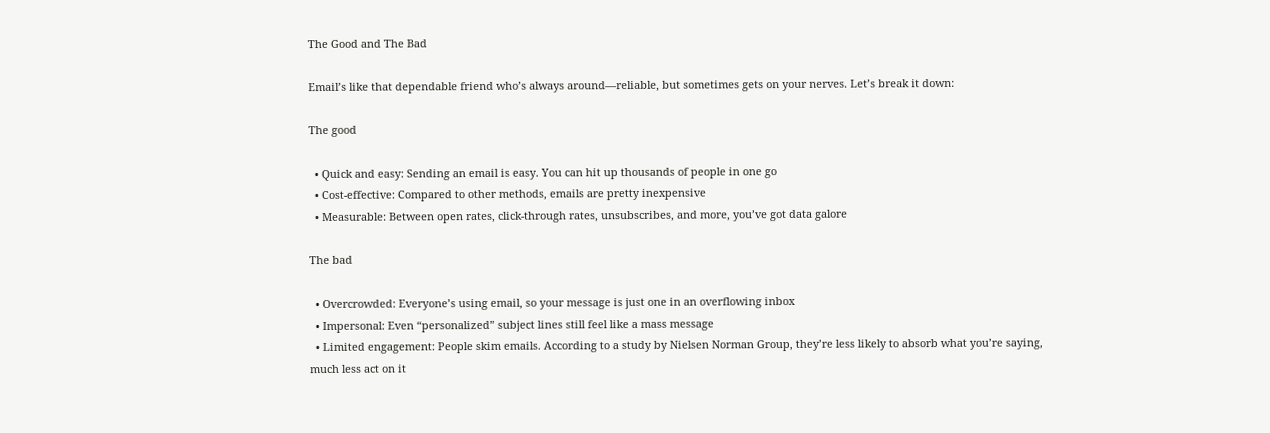The Good and The Bad

Email’s like that dependable friend who’s always around—reliable, but sometimes gets on your nerves. Let’s break it down:

The good

  • Quick and easy: Sending an email is easy. You can hit up thousands of people in one go
  • Cost-effective: Compared to other methods, emails are pretty inexpensive
  • Measurable: Between open rates, click-through rates, unsubscribes, and more, you’ve got data galore

The bad

  • Overcrowded: Everyone’s using email, so your message is just one in an overflowing inbox
  • Impersonal: Even “personalized” subject lines still feel like a mass message
  • Limited engagement: People skim emails. According to a study by Nielsen Norman Group, they’re less likely to absorb what you’re saying, much less act on it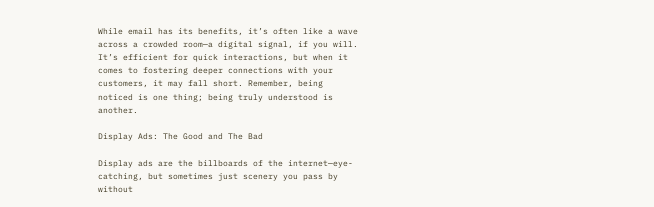While email has its benefits, it’s often like a wave across a crowded room—a digital signal, if you will. It’s efficient for quick interactions, but when it comes to fostering deeper connections with your customers, it may fall short. Remember, being noticed is one thing; being truly understood is another.

Display Ads: The Good and The Bad

Display ads are the billboards of the internet—eye-catching, but sometimes just scenery you pass by without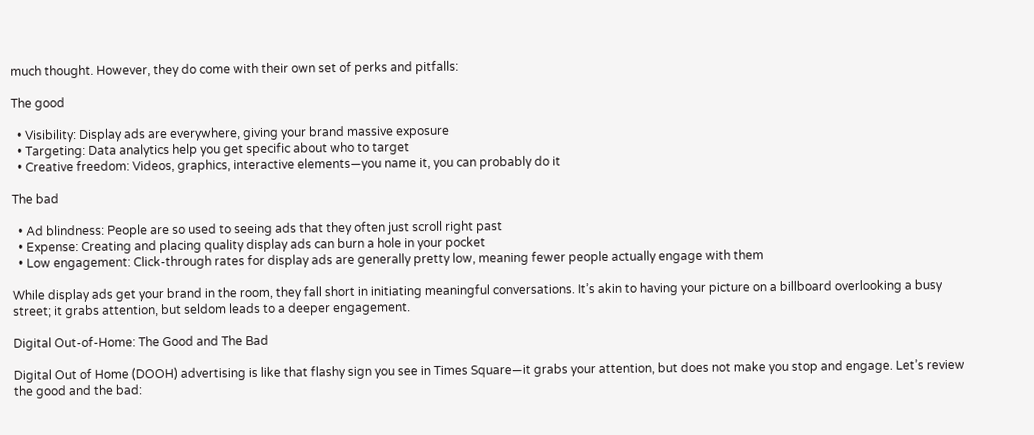much thought. However, they do come with their own set of perks and pitfalls:

The good

  • Visibility: Display ads are everywhere, giving your brand massive exposure
  • Targeting: Data analytics help you get specific about who to target
  • Creative freedom: Videos, graphics, interactive elements—you name it, you can probably do it

The bad

  • Ad blindness: People are so used to seeing ads that they often just scroll right past
  • Expense: Creating and placing quality display ads can burn a hole in your pocket
  • Low engagement: Click-through rates for display ads are generally pretty low, meaning fewer people actually engage with them

While display ads get your brand in the room, they fall short in initiating meaningful conversations. It’s akin to having your picture on a billboard overlooking a busy street; it grabs attention, but seldom leads to a deeper engagement.

Digital Out-of-Home: The Good and The Bad

Digital Out of Home (DOOH) advertising is like that flashy sign you see in Times Square—it grabs your attention, but does not make you stop and engage. Let’s review the good and the bad: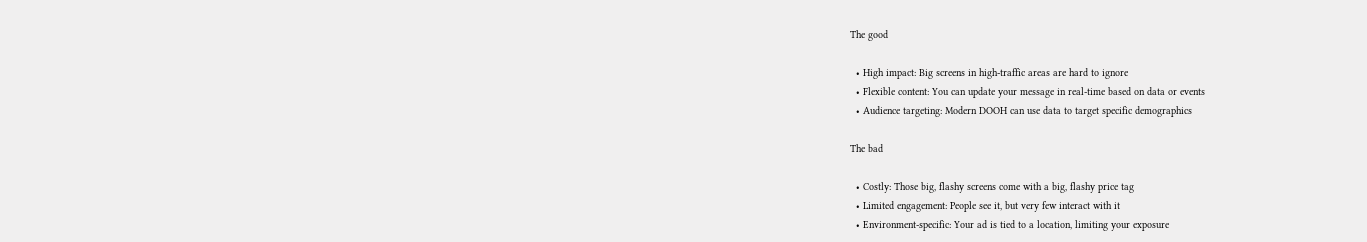The good

  • High impact: Big screens in high-traffic areas are hard to ignore
  • Flexible content: You can update your message in real-time based on data or events
  • Audience targeting: Modern DOOH can use data to target specific demographics

The bad

  • Costly: Those big, flashy screens come with a big, flashy price tag
  • Limited engagement: People see it, but very few interact with it
  • Environment-specific: Your ad is tied to a location, limiting your exposure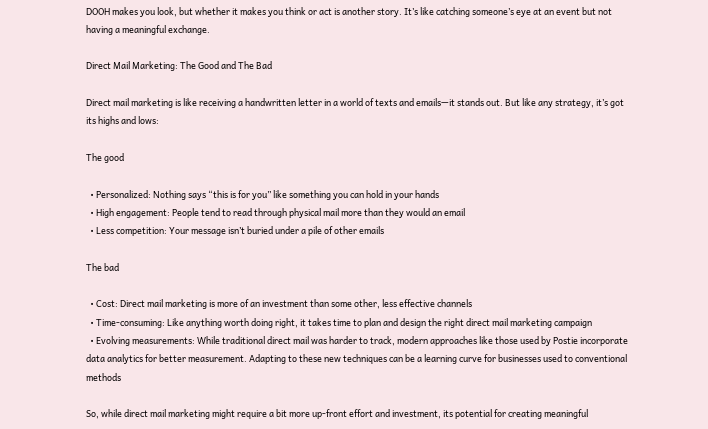DOOH makes you look, but whether it makes you think or act is another story. It’s like catching someone’s eye at an event but not having a meaningful exchange.

Direct Mail Marketing: The Good and The Bad

Direct mail marketing is like receiving a handwritten letter in a world of texts and emails—it stands out. But like any strategy, it’s got its highs and lows:

The good

  • Personalized: Nothing says “this is for you” like something you can hold in your hands
  • High engagement: People tend to read through physical mail more than they would an email
  • Less competition: Your message isn’t buried under a pile of other emails

The bad

  • Cost: Direct mail marketing is more of an investment than some other, less effective channels
  • Time-consuming: Like anything worth doing right, it takes time to plan and design the right direct mail marketing campaign
  • Evolving measurements: While traditional direct mail was harder to track, modern approaches like those used by Postie incorporate data analytics for better measurement. Adapting to these new techniques can be a learning curve for businesses used to conventional methods

So, while direct mail marketing might require a bit more up-front effort and investment, its potential for creating meaningful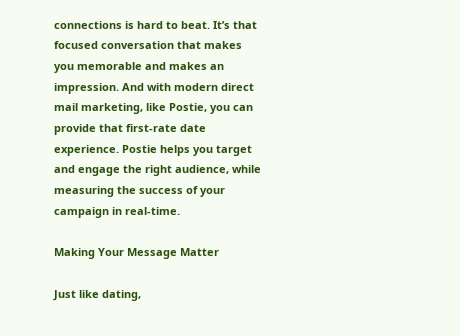connections is hard to beat. It’s that focused conversation that makes you memorable and makes an impression. And with modern direct mail marketing, like Postie, you can provide that first-rate date experience. Postie helps you target and engage the right audience, while measuring the success of your campaign in real-time.

Making Your Message Matter

Just like dating,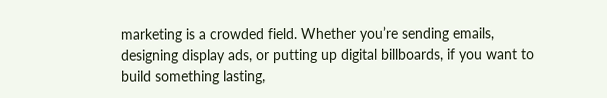marketing is a crowded field. Whether you’re sending emails, designing display ads, or putting up digital billboards, if you want to build something lasting,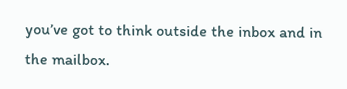you’ve got to think outside the inbox and in the mailbox.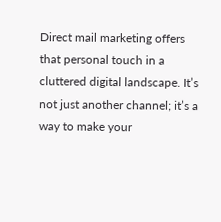Direct mail marketing offers that personal touch in a cluttered digital landscape. It’s not just another channel; it’s a way to make your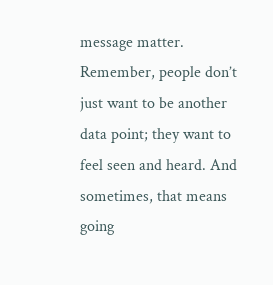message matter. Remember, people don’t just want to be another data point; they want to feel seen and heard. And sometimes, that means going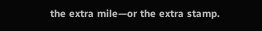the extra mile—or the extra stamp.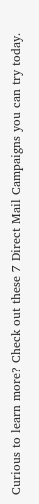Curious to learn more? Check out these 7 Direct Mail Campaigns you can try today.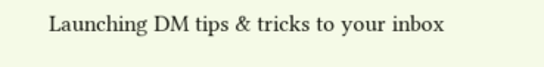Launching DM tips & tricks to your inbox